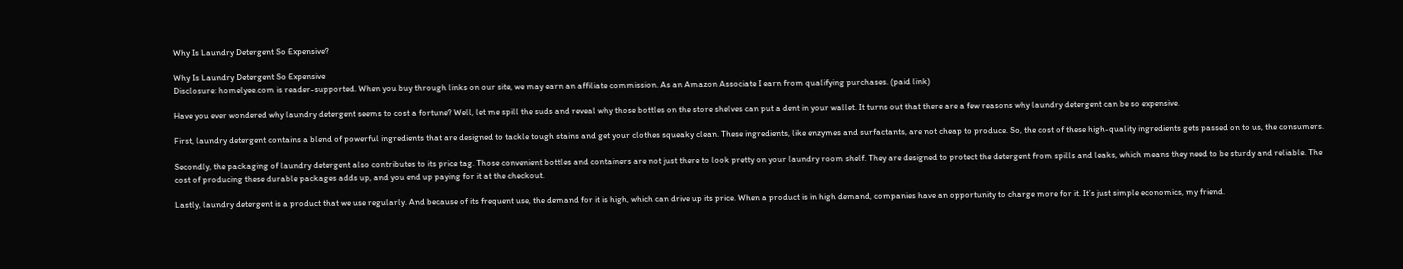Why Is Laundry Detergent So Expensive?

Why Is Laundry Detergent So Expensive
Disclosure: homelyee.com is reader-supported. When you buy through links on our site, we may earn an affiliate commission. As an Amazon Associate I earn from qualifying purchases. (paid link)

Have you ever wondered why laundry detergent seems to cost a fortune? Well, let me spill the suds and reveal why those bottles on the store shelves can put a dent in your wallet. It turns out that there are a few reasons why laundry detergent can be so expensive.

First, laundry detergent contains a blend of powerful ingredients that are designed to tackle tough stains and get your clothes squeaky clean. These ingredients, like enzymes and surfactants, are not cheap to produce. So, the cost of these high-quality ingredients gets passed on to us, the consumers.

Secondly, the packaging of laundry detergent also contributes to its price tag. Those convenient bottles and containers are not just there to look pretty on your laundry room shelf. They are designed to protect the detergent from spills and leaks, which means they need to be sturdy and reliable. The cost of producing these durable packages adds up, and you end up paying for it at the checkout.

Lastly, laundry detergent is a product that we use regularly. And because of its frequent use, the demand for it is high, which can drive up its price. When a product is in high demand, companies have an opportunity to charge more for it. It’s just simple economics, my friend.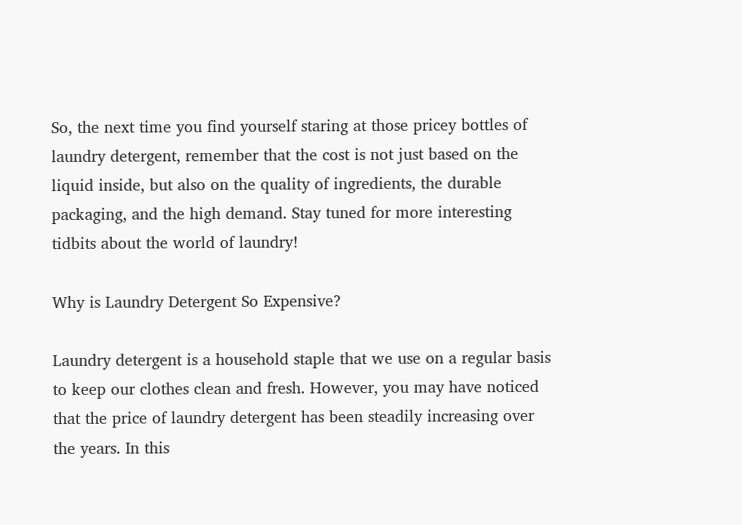So, the next time you find yourself staring at those pricey bottles of laundry detergent, remember that the cost is not just based on the liquid inside, but also on the quality of ingredients, the durable packaging, and the high demand. Stay tuned for more interesting tidbits about the world of laundry!

Why is Laundry Detergent So Expensive?

Laundry detergent is a household staple that we use on a regular basis to keep our clothes clean and fresh. However, you may have noticed that the price of laundry detergent has been steadily increasing over the years. In this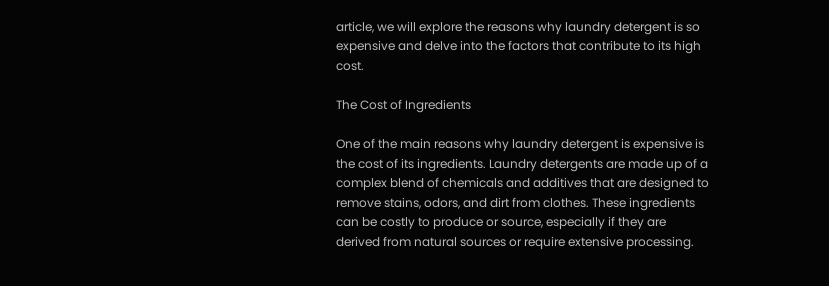article, we will explore the reasons why laundry detergent is so expensive and delve into the factors that contribute to its high cost.

The Cost of Ingredients

One of the main reasons why laundry detergent is expensive is the cost of its ingredients. Laundry detergents are made up of a complex blend of chemicals and additives that are designed to remove stains, odors, and dirt from clothes. These ingredients can be costly to produce or source, especially if they are derived from natural sources or require extensive processing.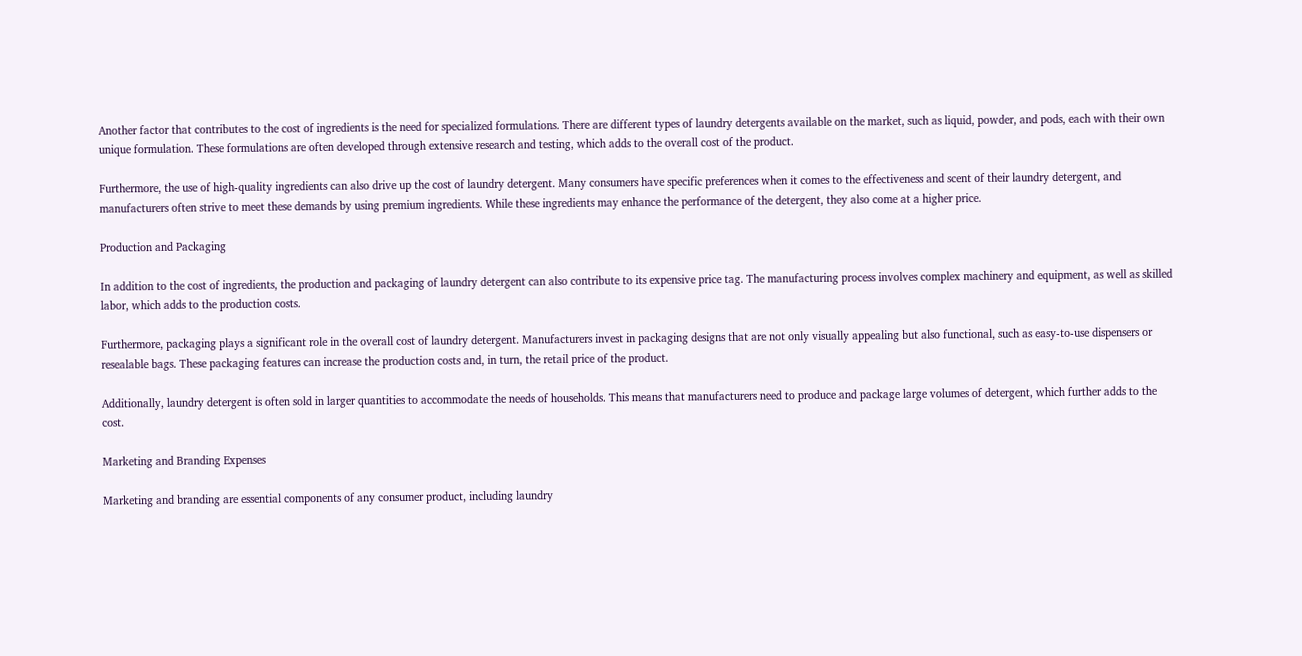Another factor that contributes to the cost of ingredients is the need for specialized formulations. There are different types of laundry detergents available on the market, such as liquid, powder, and pods, each with their own unique formulation. These formulations are often developed through extensive research and testing, which adds to the overall cost of the product.

Furthermore, the use of high-quality ingredients can also drive up the cost of laundry detergent. Many consumers have specific preferences when it comes to the effectiveness and scent of their laundry detergent, and manufacturers often strive to meet these demands by using premium ingredients. While these ingredients may enhance the performance of the detergent, they also come at a higher price.

Production and Packaging

In addition to the cost of ingredients, the production and packaging of laundry detergent can also contribute to its expensive price tag. The manufacturing process involves complex machinery and equipment, as well as skilled labor, which adds to the production costs.

Furthermore, packaging plays a significant role in the overall cost of laundry detergent. Manufacturers invest in packaging designs that are not only visually appealing but also functional, such as easy-to-use dispensers or resealable bags. These packaging features can increase the production costs and, in turn, the retail price of the product.

Additionally, laundry detergent is often sold in larger quantities to accommodate the needs of households. This means that manufacturers need to produce and package large volumes of detergent, which further adds to the cost.

Marketing and Branding Expenses

Marketing and branding are essential components of any consumer product, including laundry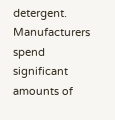detergent. Manufacturers spend significant amounts of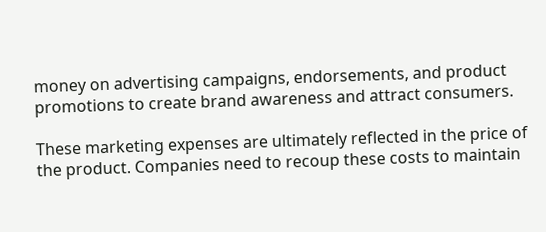money on advertising campaigns, endorsements, and product promotions to create brand awareness and attract consumers.

These marketing expenses are ultimately reflected in the price of the product. Companies need to recoup these costs to maintain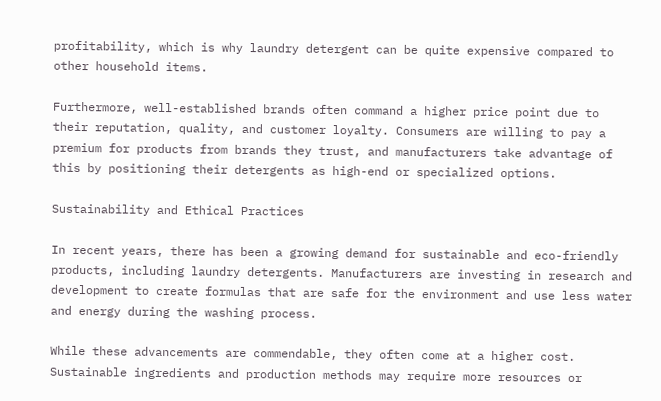profitability, which is why laundry detergent can be quite expensive compared to other household items.

Furthermore, well-established brands often command a higher price point due to their reputation, quality, and customer loyalty. Consumers are willing to pay a premium for products from brands they trust, and manufacturers take advantage of this by positioning their detergents as high-end or specialized options.

Sustainability and Ethical Practices

In recent years, there has been a growing demand for sustainable and eco-friendly products, including laundry detergents. Manufacturers are investing in research and development to create formulas that are safe for the environment and use less water and energy during the washing process.

While these advancements are commendable, they often come at a higher cost. Sustainable ingredients and production methods may require more resources or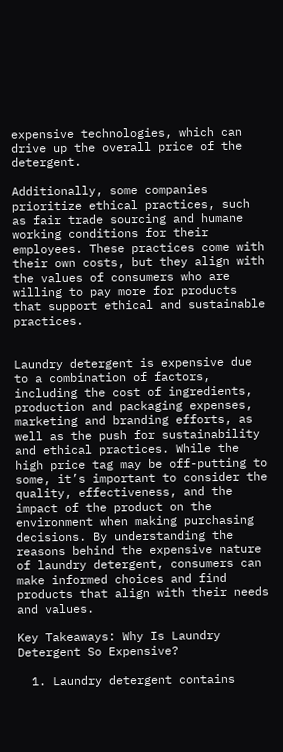expensive technologies, which can drive up the overall price of the detergent.

Additionally, some companies prioritize ethical practices, such as fair trade sourcing and humane working conditions for their employees. These practices come with their own costs, but they align with the values of consumers who are willing to pay more for products that support ethical and sustainable practices.


Laundry detergent is expensive due to a combination of factors, including the cost of ingredients, production and packaging expenses, marketing and branding efforts, as well as the push for sustainability and ethical practices. While the high price tag may be off-putting to some, it’s important to consider the quality, effectiveness, and the impact of the product on the environment when making purchasing decisions. By understanding the reasons behind the expensive nature of laundry detergent, consumers can make informed choices and find products that align with their needs and values.

Key Takeaways: Why Is Laundry Detergent So Expensive?

  1. Laundry detergent contains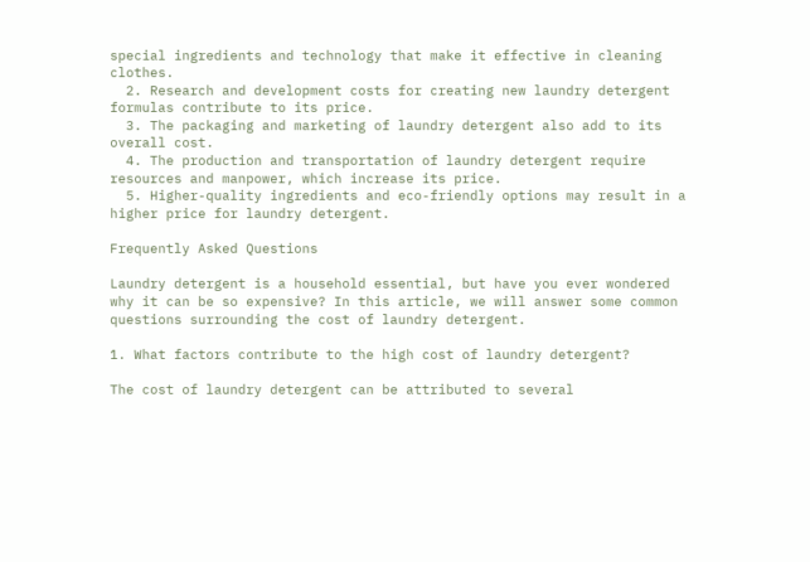special ingredients and technology that make it effective in cleaning clothes.
  2. Research and development costs for creating new laundry detergent formulas contribute to its price.
  3. The packaging and marketing of laundry detergent also add to its overall cost.
  4. The production and transportation of laundry detergent require resources and manpower, which increase its price.
  5. Higher-quality ingredients and eco-friendly options may result in a higher price for laundry detergent.

Frequently Asked Questions

Laundry detergent is a household essential, but have you ever wondered why it can be so expensive? In this article, we will answer some common questions surrounding the cost of laundry detergent.

1. What factors contribute to the high cost of laundry detergent?

The cost of laundry detergent can be attributed to several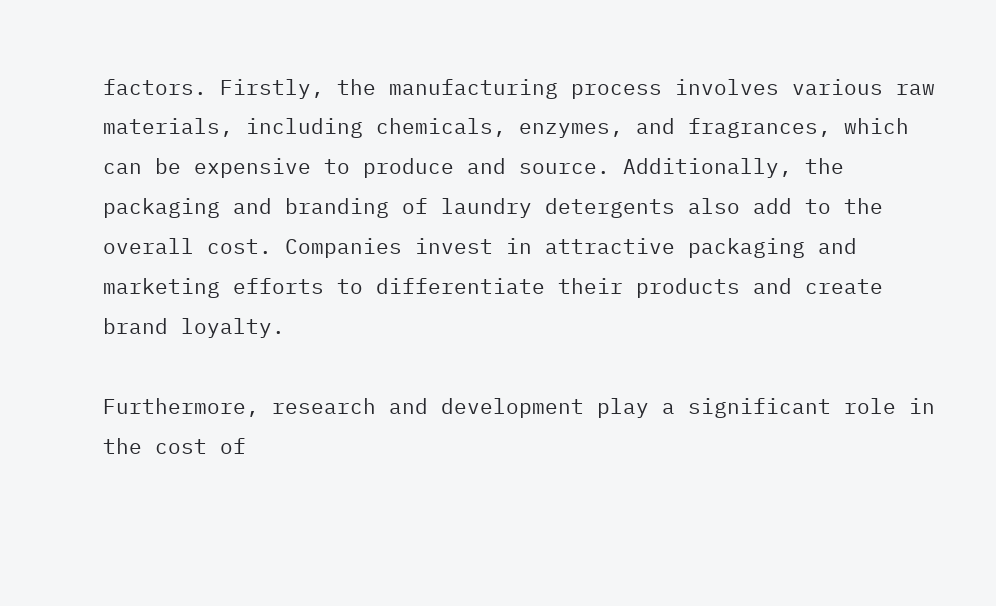factors. Firstly, the manufacturing process involves various raw materials, including chemicals, enzymes, and fragrances, which can be expensive to produce and source. Additionally, the packaging and branding of laundry detergents also add to the overall cost. Companies invest in attractive packaging and marketing efforts to differentiate their products and create brand loyalty.

Furthermore, research and development play a significant role in the cost of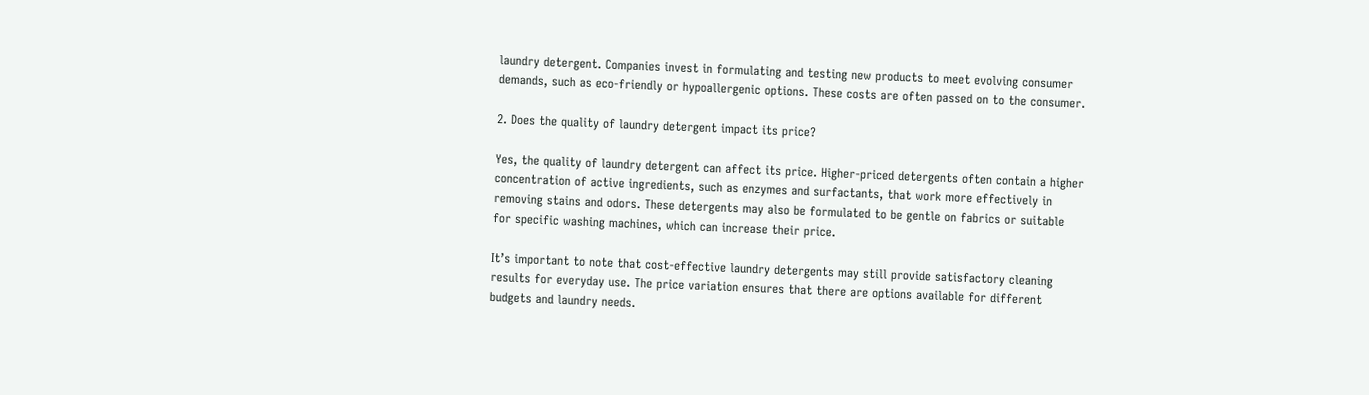laundry detergent. Companies invest in formulating and testing new products to meet evolving consumer demands, such as eco-friendly or hypoallergenic options. These costs are often passed on to the consumer.

2. Does the quality of laundry detergent impact its price?

Yes, the quality of laundry detergent can affect its price. Higher-priced detergents often contain a higher concentration of active ingredients, such as enzymes and surfactants, that work more effectively in removing stains and odors. These detergents may also be formulated to be gentle on fabrics or suitable for specific washing machines, which can increase their price.

It’s important to note that cost-effective laundry detergents may still provide satisfactory cleaning results for everyday use. The price variation ensures that there are options available for different budgets and laundry needs.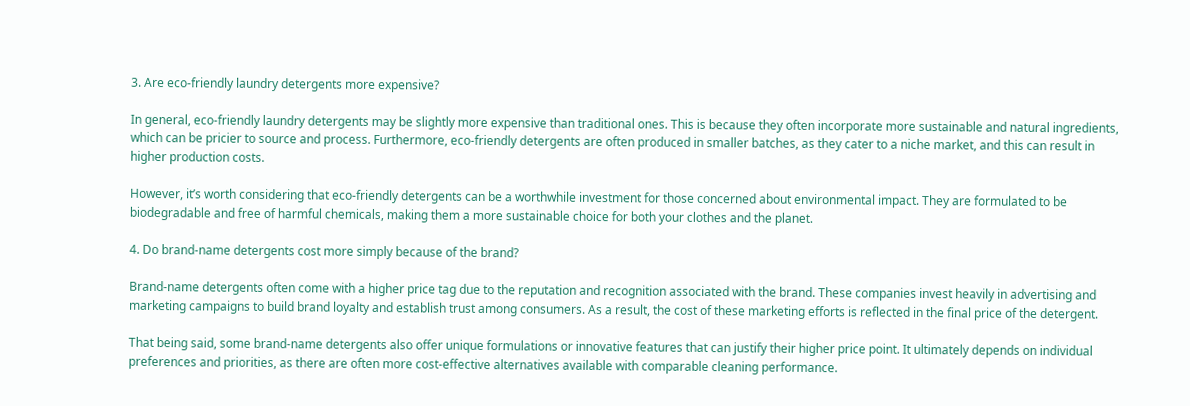3. Are eco-friendly laundry detergents more expensive?

In general, eco-friendly laundry detergents may be slightly more expensive than traditional ones. This is because they often incorporate more sustainable and natural ingredients, which can be pricier to source and process. Furthermore, eco-friendly detergents are often produced in smaller batches, as they cater to a niche market, and this can result in higher production costs.

However, it’s worth considering that eco-friendly detergents can be a worthwhile investment for those concerned about environmental impact. They are formulated to be biodegradable and free of harmful chemicals, making them a more sustainable choice for both your clothes and the planet.

4. Do brand-name detergents cost more simply because of the brand?

Brand-name detergents often come with a higher price tag due to the reputation and recognition associated with the brand. These companies invest heavily in advertising and marketing campaigns to build brand loyalty and establish trust among consumers. As a result, the cost of these marketing efforts is reflected in the final price of the detergent.

That being said, some brand-name detergents also offer unique formulations or innovative features that can justify their higher price point. It ultimately depends on individual preferences and priorities, as there are often more cost-effective alternatives available with comparable cleaning performance.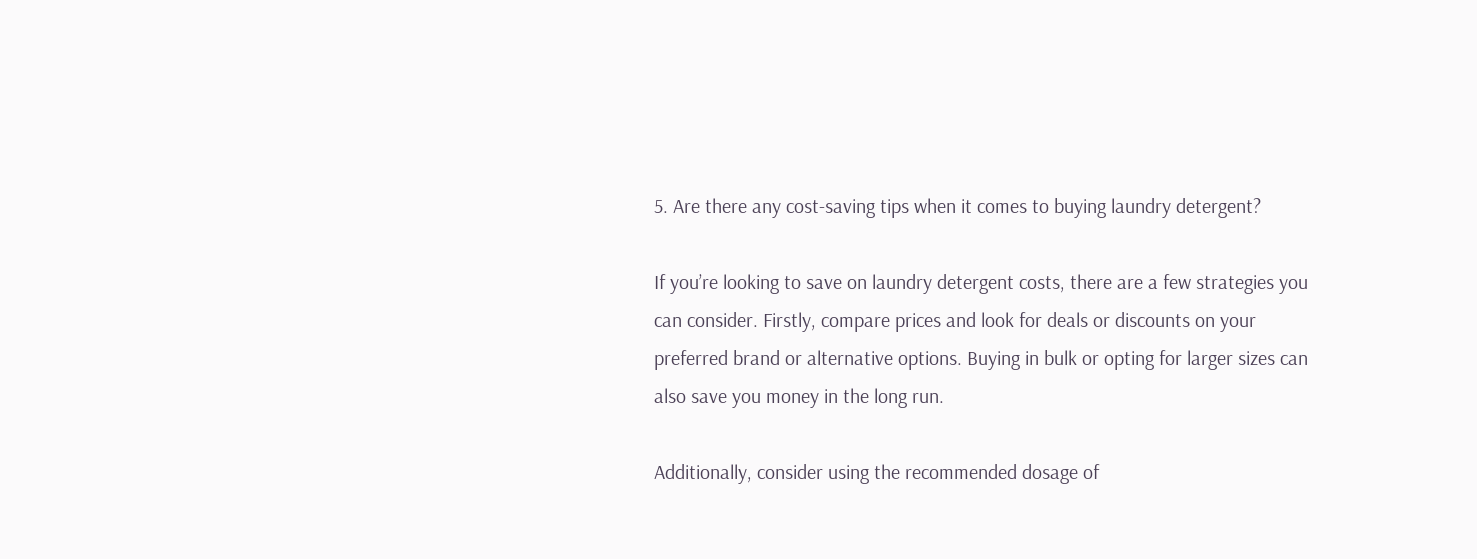5. Are there any cost-saving tips when it comes to buying laundry detergent?

If you’re looking to save on laundry detergent costs, there are a few strategies you can consider. Firstly, compare prices and look for deals or discounts on your preferred brand or alternative options. Buying in bulk or opting for larger sizes can also save you money in the long run.

Additionally, consider using the recommended dosage of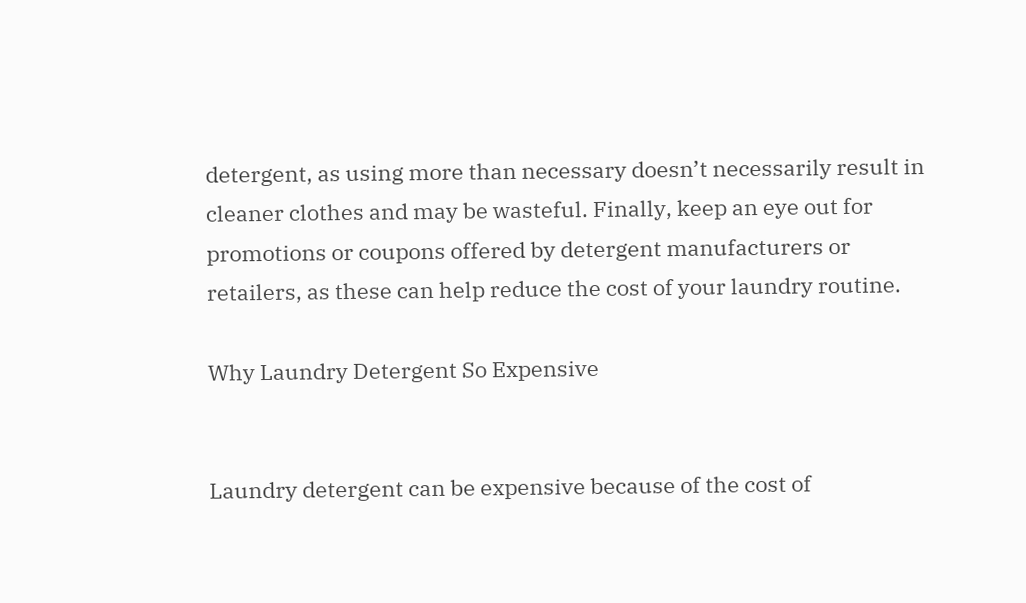detergent, as using more than necessary doesn’t necessarily result in cleaner clothes and may be wasteful. Finally, keep an eye out for promotions or coupons offered by detergent manufacturers or retailers, as these can help reduce the cost of your laundry routine.

Why Laundry Detergent So Expensive


Laundry detergent can be expensive because of the cost of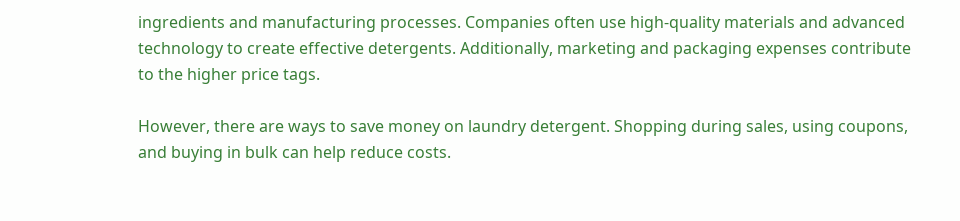ingredients and manufacturing processes. Companies often use high-quality materials and advanced technology to create effective detergents. Additionally, marketing and packaging expenses contribute to the higher price tags.

However, there are ways to save money on laundry detergent. Shopping during sales, using coupons, and buying in bulk can help reduce costs.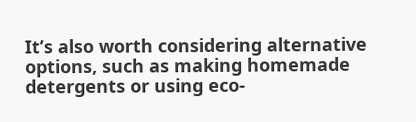It’s also worth considering alternative options, such as making homemade detergents or using eco-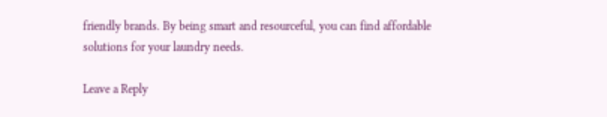friendly brands. By being smart and resourceful, you can find affordable solutions for your laundry needs.

Leave a Reply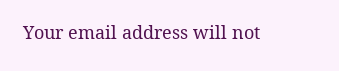Your email address will not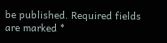be published. Required fields are marked *